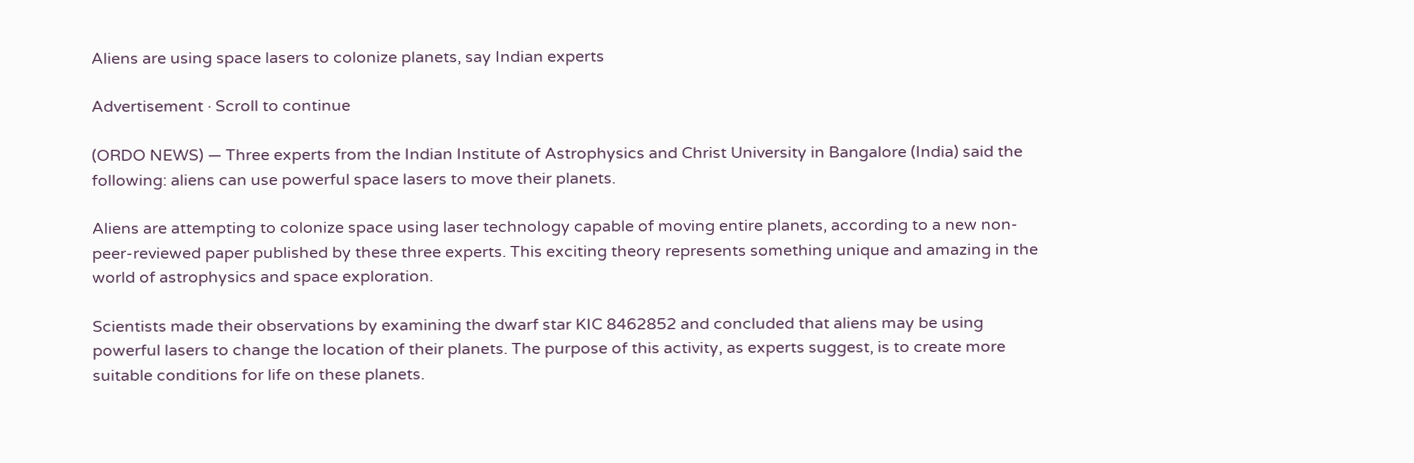Aliens are using space lasers to colonize planets, say Indian experts

Advertisement · Scroll to continue

(ORDO NEWS) — Three experts from the Indian Institute of Astrophysics and Christ University in Bangalore (India) said the following: aliens can use powerful space lasers to move their planets.

Aliens are attempting to colonize space using laser technology capable of moving entire planets, according to a new non-peer-reviewed paper published by these three experts. This exciting theory represents something unique and amazing in the world of astrophysics and space exploration.

Scientists made their observations by examining the dwarf star KIC 8462852 and concluded that aliens may be using powerful lasers to change the location of their planets. The purpose of this activity, as experts suggest, is to create more suitable conditions for life on these planets.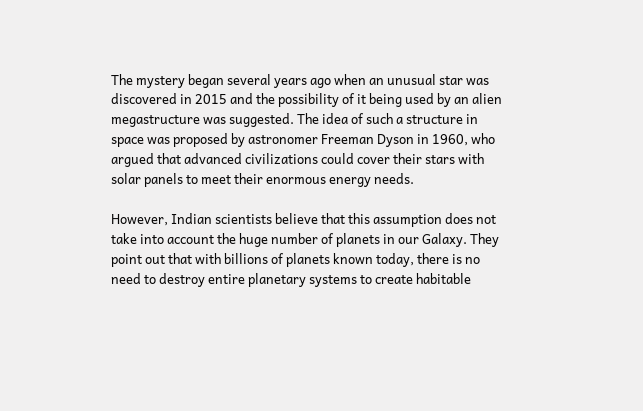The mystery began several years ago when an unusual star was discovered in 2015 and the possibility of it being used by an alien megastructure was suggested. The idea of such a structure in space was proposed by astronomer Freeman Dyson in 1960, who argued that advanced civilizations could cover their stars with solar panels to meet their enormous energy needs.

However, Indian scientists believe that this assumption does not take into account the huge number of planets in our Galaxy. They point out that with billions of planets known today, there is no need to destroy entire planetary systems to create habitable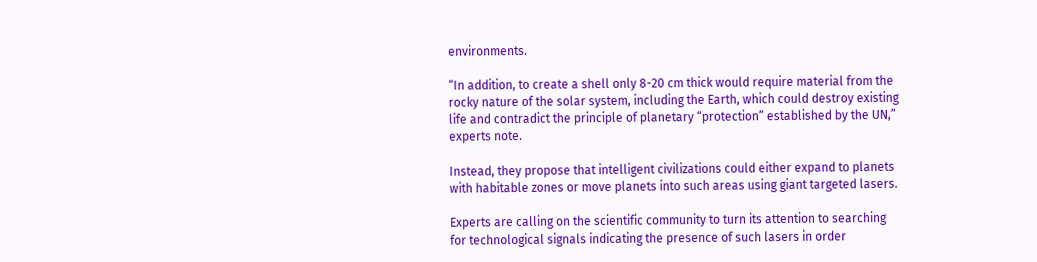environments.

“In addition, to create a shell only 8-20 cm thick would require material from the rocky nature of the solar system, including the Earth, which could destroy existing life and contradict the principle of planetary “protection” established by the UN,” experts note.

Instead, they propose that intelligent civilizations could either expand to planets with habitable zones or move planets into such areas using giant targeted lasers.

Experts are calling on the scientific community to turn its attention to searching for technological signals indicating the presence of such lasers in order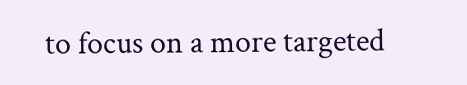to focus on a more targeted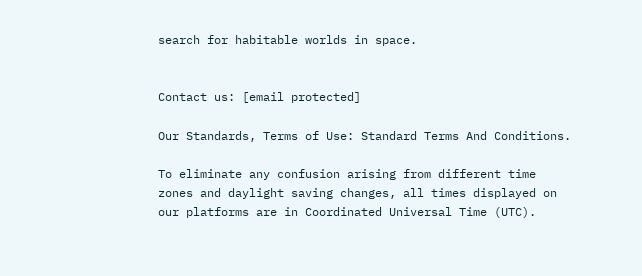search for habitable worlds in space.


Contact us: [email protected]

Our Standards, Terms of Use: Standard Terms And Conditions.

To eliminate any confusion arising from different time zones and daylight saving changes, all times displayed on our platforms are in Coordinated Universal Time (UTC).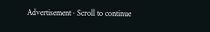Advertisement · Scroll to continue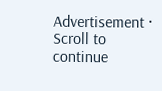Advertisement · Scroll to continue